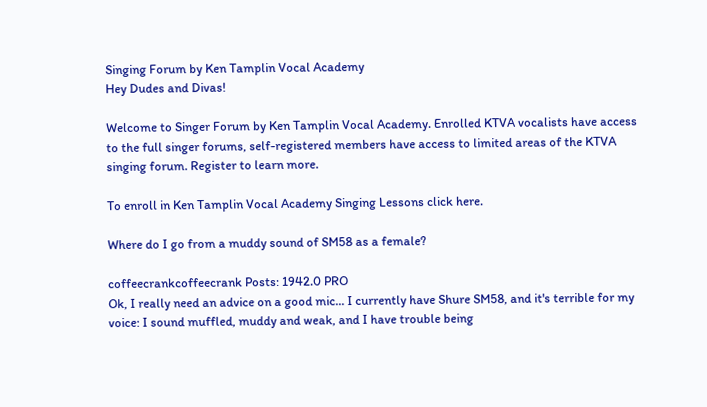Singing Forum by Ken Tamplin Vocal Academy
Hey Dudes and Divas!

Welcome to Singer Forum by Ken Tamplin Vocal Academy. Enrolled KTVA vocalists have access to the full singer forums, self-registered members have access to limited areas of the KTVA singing forum. Register to learn more.

To enroll in Ken Tamplin Vocal Academy Singing Lessons click here.

Where do I go from a muddy sound of SM58 as a female?

coffeecrankcoffeecrank Posts: 1942.0 PRO
Ok, I really need an advice on a good mic... I currently have Shure SM58, and it's terrible for my voice: I sound muffled, muddy and weak, and I have trouble being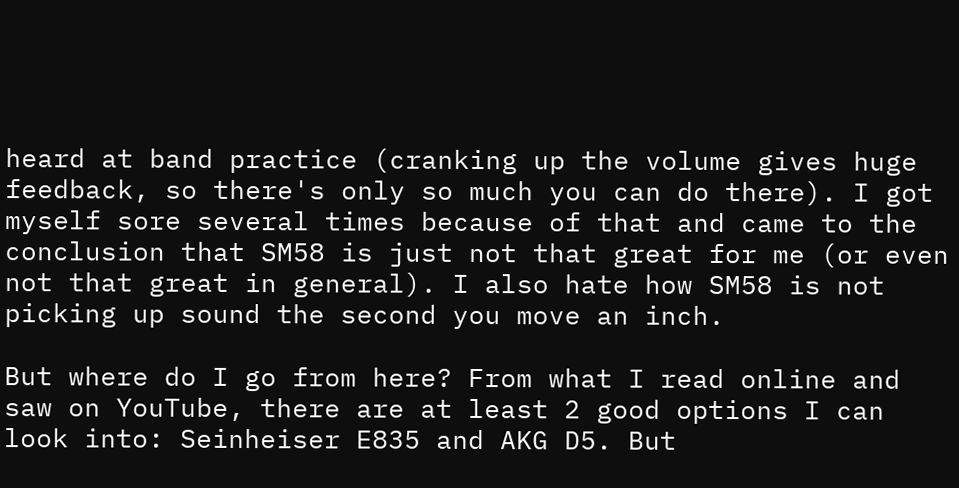heard at band practice (cranking up the volume gives huge feedback, so there's only so much you can do there). I got myself sore several times because of that and came to the conclusion that SM58 is just not that great for me (or even not that great in general). I also hate how SM58 is not picking up sound the second you move an inch.

But where do I go from here? From what I read online and saw on YouTube, there are at least 2 good options I can look into: Seinheiser E835 and AKG D5. But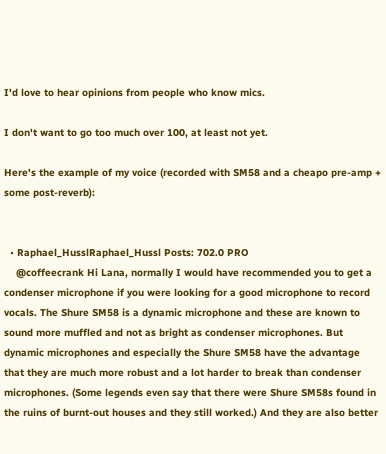I'd love to hear opinions from people who know mics.

I don't want to go too much over 100, at least not yet.

Here's the example of my voice (recorded with SM58 and a cheapo pre-amp + some post-reverb):


  • Raphael_HusslRaphael_Hussl Posts: 702.0 PRO
    @coffeecrank Hi Lana, normally I would have recommended you to get a condenser microphone if you were looking for a good microphone to record vocals. The Shure SM58 is a dynamic microphone and these are known to sound more muffled and not as bright as condenser microphones. But dynamic microphones and especially the Shure SM58 have the advantage that they are much more robust and a lot harder to break than condenser microphones. (Some legends even say that there were Shure SM58s found in the ruins of burnt-out houses and they still worked.) And they are also better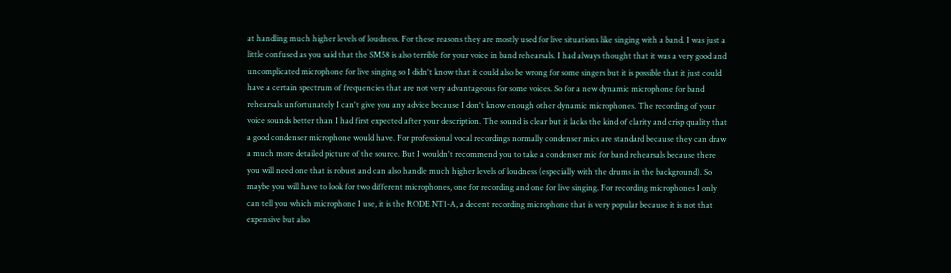at handling much higher levels of loudness. For these reasons they are mostly used for live situations like singing with a band. I was just a little confused as you said that the SM58 is also terrible for your voice in band rehearsals. I had always thought that it was a very good and uncomplicated microphone for live singing so I didn't know that it could also be wrong for some singers but it is possible that it just could have a certain spectrum of frequencies that are not very advantageous for some voices. So for a new dynamic microphone for band rehearsals unfortunately I can't give you any advice because I don't know enough other dynamic microphones. The recording of your voice sounds better than I had first expected after your description. The sound is clear but it lacks the kind of clarity and crisp quality that a good condenser microphone would have. For professional vocal recordings normally condenser mics are standard because they can draw a much more detailed picture of the source. But I wouldn't recommend you to take a condenser mic for band rehearsals because there you will need one that is robust and can also handle much higher levels of loudness (especially with the drums in the background). So maybe you will have to look for two different microphones, one for recording and one for live singing. For recording microphones I only can tell you which microphone I use, it is the RODE NT1-A, a decent recording microphone that is very popular because it is not that expensive but also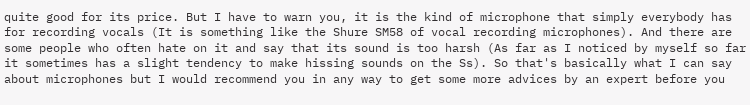quite good for its price. But I have to warn you, it is the kind of microphone that simply everybody has for recording vocals (It is something like the Shure SM58 of vocal recording microphones). And there are some people who often hate on it and say that its sound is too harsh (As far as I noticed by myself so far it sometimes has a slight tendency to make hissing sounds on the Ss). So that's basically what I can say about microphones but I would recommend you in any way to get some more advices by an expert before you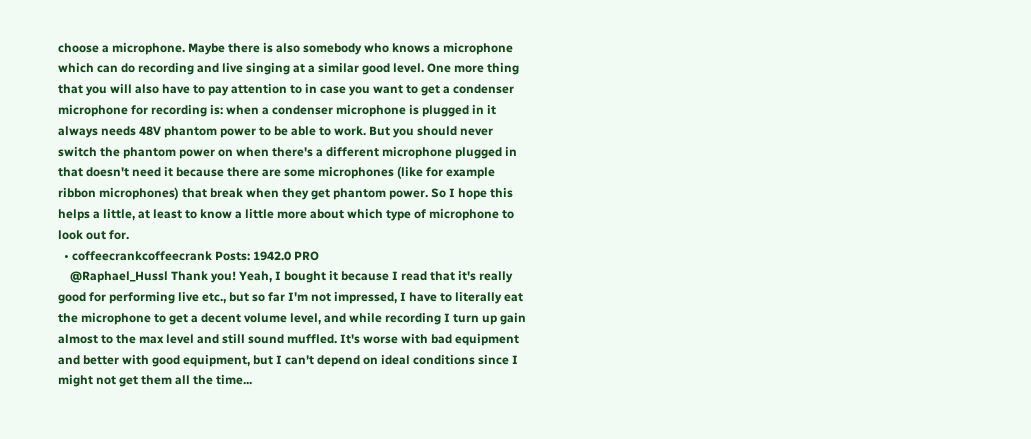choose a microphone. Maybe there is also somebody who knows a microphone which can do recording and live singing at a similar good level. One more thing that you will also have to pay attention to in case you want to get a condenser microphone for recording is: when a condenser microphone is plugged in it always needs 48V phantom power to be able to work. But you should never switch the phantom power on when there's a different microphone plugged in that doesn't need it because there are some microphones (like for example ribbon microphones) that break when they get phantom power. So I hope this helps a little, at least to know a little more about which type of microphone to look out for.
  • coffeecrankcoffeecrank Posts: 1942.0 PRO
    @Raphael_Hussl Thank you! Yeah, I bought it because I read that it's really good for performing live etc., but so far I'm not impressed, I have to literally eat the microphone to get a decent volume level, and while recording I turn up gain almost to the max level and still sound muffled. It's worse with bad equipment and better with good equipment, but I can't depend on ideal conditions since I might not get them all the time...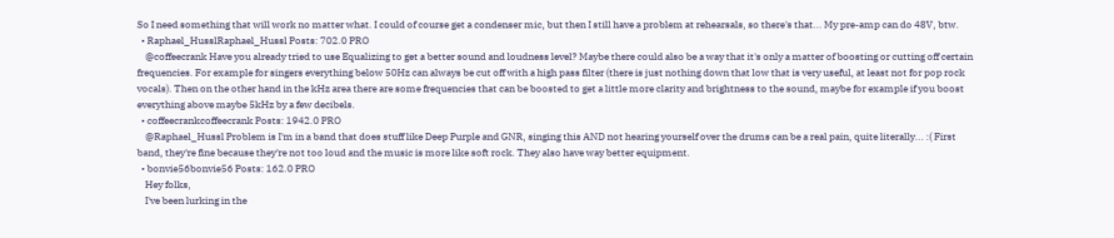So I need something that will work no matter what. I could of course get a condenser mic, but then I still have a problem at rehearsals, so there's that... My pre-amp can do 48V, btw.
  • Raphael_HusslRaphael_Hussl Posts: 702.0 PRO
    @coffeecrank Have you already tried to use Equalizing to get a better sound and loudness level? Maybe there could also be a way that it's only a matter of boosting or cutting off certain frequencies. For example for singers everything below 50Hz can always be cut off with a high pass filter (there is just nothing down that low that is very useful, at least not for pop rock vocals). Then on the other hand in the kHz area there are some frequencies that can be boosted to get a little more clarity and brightness to the sound, maybe for example if you boost everything above maybe 5kHz by a few decibels.
  • coffeecrankcoffeecrank Posts: 1942.0 PRO
    @Raphael_Hussl Problem is I'm in a band that does stuff like Deep Purple and GNR, singing this AND not hearing yourself over the drums can be a real pain, quite literally... :( First band, they're fine because they're not too loud and the music is more like soft rock. They also have way better equipment.
  • bonvie56bonvie56 Posts: 162.0 PRO
    Hey folks,
    I've been lurking in the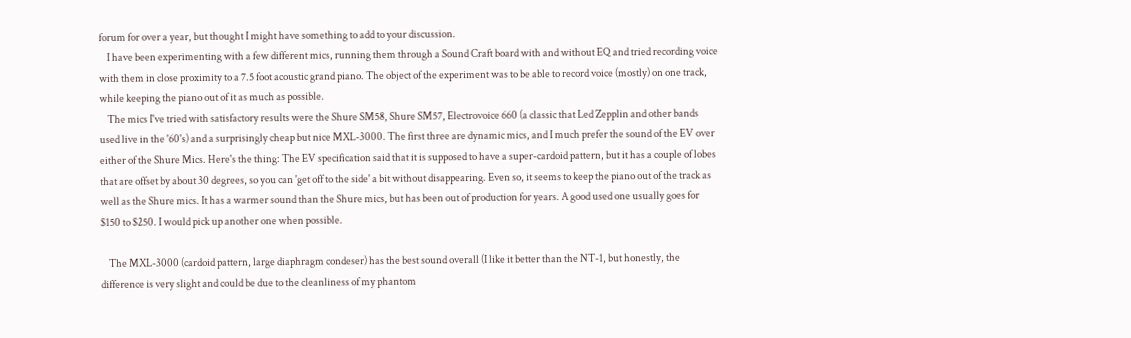forum for over a year, but thought I might have something to add to your discussion.
    I have been experimenting with a few different mics, running them through a Sound Craft board with and without EQ and tried recording voice with them in close proximity to a 7.5 foot acoustic grand piano. The object of the experiment was to be able to record voice (mostly) on one track, while keeping the piano out of it as much as possible.
    The mics I've tried with satisfactory results were the Shure SM58, Shure SM57, Electrovoice 660 (a classic that Led Zepplin and other bands used live in the '60's) and a surprisingly cheap but nice MXL-3000. The first three are dynamic mics, and I much prefer the sound of the EV over either of the Shure Mics. Here's the thing: The EV specification said that it is supposed to have a super-cardoid pattern, but it has a couple of lobes that are offset by about 30 degrees, so you can 'get off to the side' a bit without disappearing. Even so, it seems to keep the piano out of the track as well as the Shure mics. It has a warmer sound than the Shure mics, but has been out of production for years. A good used one usually goes for $150 to $250. I would pick up another one when possible.

    The MXL-3000 (cardoid pattern, large diaphragm condeser) has the best sound overall (I like it better than the NT-1, but honestly, the difference is very slight and could be due to the cleanliness of my phantom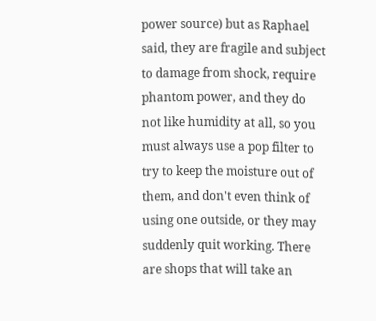power source) but as Raphael said, they are fragile and subject to damage from shock, require phantom power, and they do not like humidity at all, so you must always use a pop filter to try to keep the moisture out of them, and don't even think of using one outside, or they may suddenly quit working. There are shops that will take an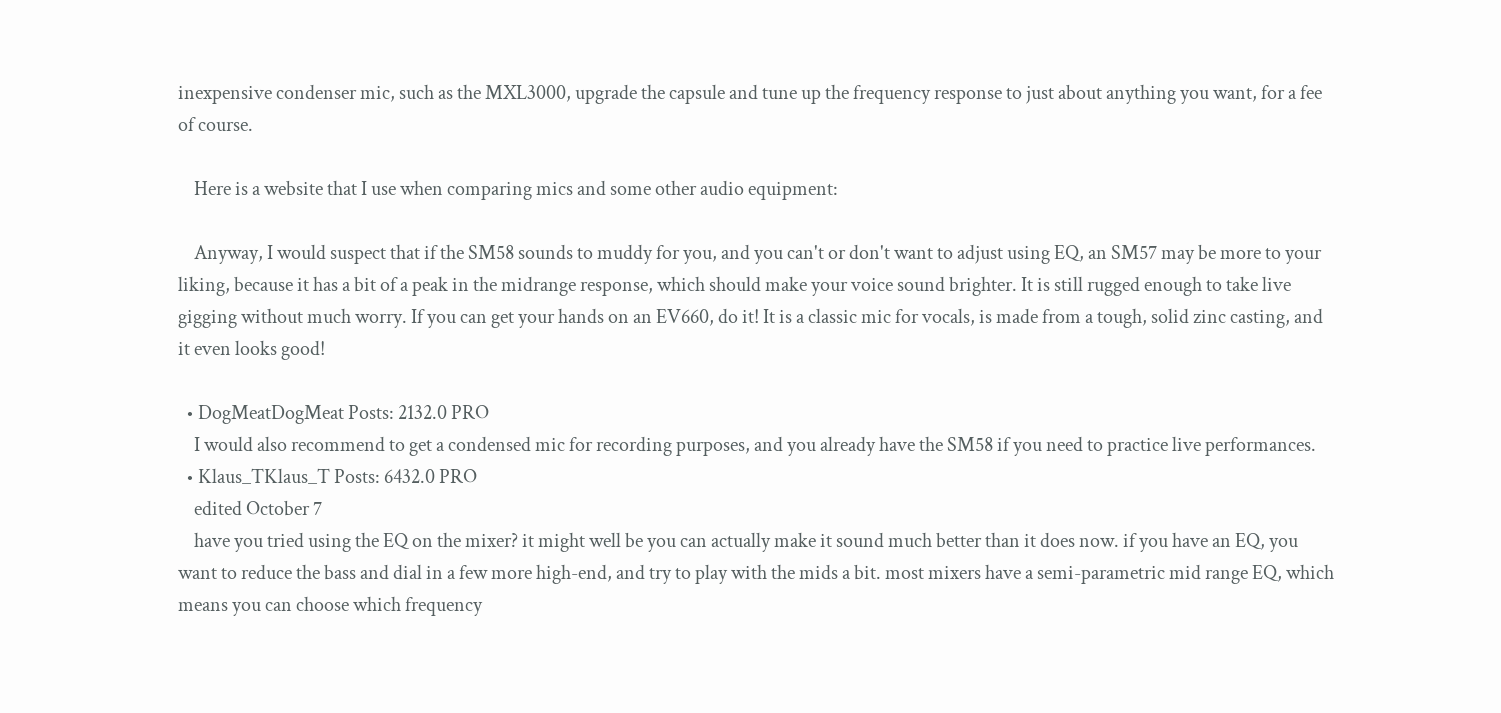inexpensive condenser mic, such as the MXL3000, upgrade the capsule and tune up the frequency response to just about anything you want, for a fee of course.

    Here is a website that I use when comparing mics and some other audio equipment:

    Anyway, I would suspect that if the SM58 sounds to muddy for you, and you can't or don't want to adjust using EQ, an SM57 may be more to your liking, because it has a bit of a peak in the midrange response, which should make your voice sound brighter. It is still rugged enough to take live gigging without much worry. If you can get your hands on an EV660, do it! It is a classic mic for vocals, is made from a tough, solid zinc casting, and it even looks good!

  • DogMeatDogMeat Posts: 2132.0 PRO
    I would also recommend to get a condensed mic for recording purposes, and you already have the SM58 if you need to practice live performances.
  • Klaus_TKlaus_T Posts: 6432.0 PRO
    edited October 7
    have you tried using the EQ on the mixer? it might well be you can actually make it sound much better than it does now. if you have an EQ, you want to reduce the bass and dial in a few more high-end, and try to play with the mids a bit. most mixers have a semi-parametric mid range EQ, which means you can choose which frequency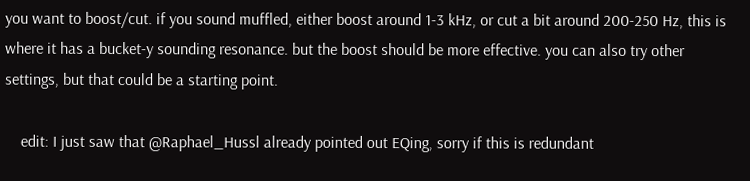you want to boost/cut. if you sound muffled, either boost around 1-3 kHz, or cut a bit around 200-250 Hz, this is where it has a bucket-y sounding resonance. but the boost should be more effective. you can also try other settings, but that could be a starting point.

    edit: I just saw that @Raphael_Hussl already pointed out EQing, sorry if this is redundant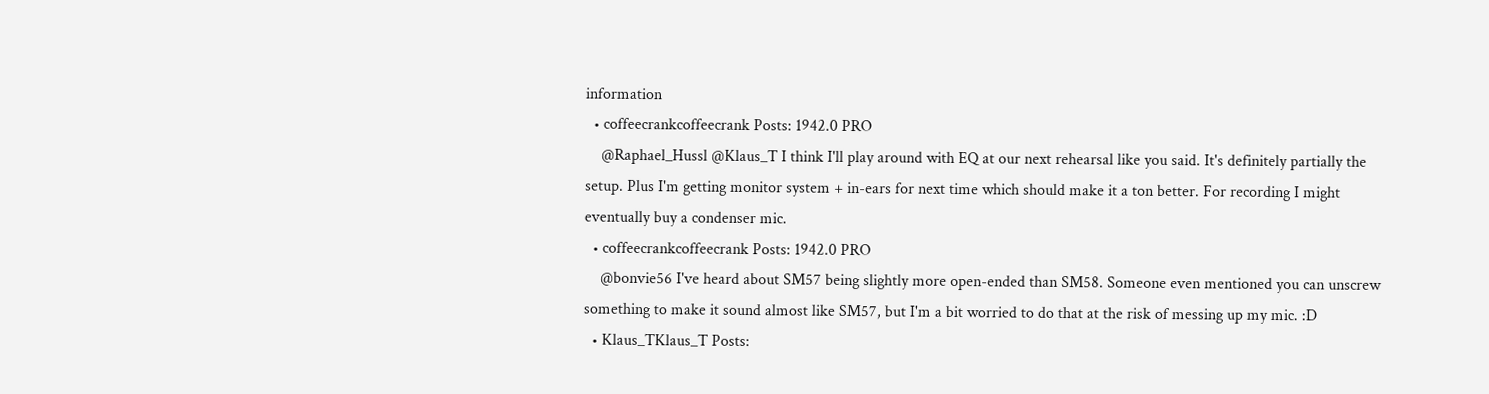information
  • coffeecrankcoffeecrank Posts: 1942.0 PRO
    @Raphael_Hussl @Klaus_T I think I'll play around with EQ at our next rehearsal like you said. It's definitely partially the setup. Plus I'm getting monitor system + in-ears for next time which should make it a ton better. For recording I might eventually buy a condenser mic.
  • coffeecrankcoffeecrank Posts: 1942.0 PRO
    @bonvie56 I've heard about SM57 being slightly more open-ended than SM58. Someone even mentioned you can unscrew something to make it sound almost like SM57, but I'm a bit worried to do that at the risk of messing up my mic. :D
  • Klaus_TKlaus_T Posts: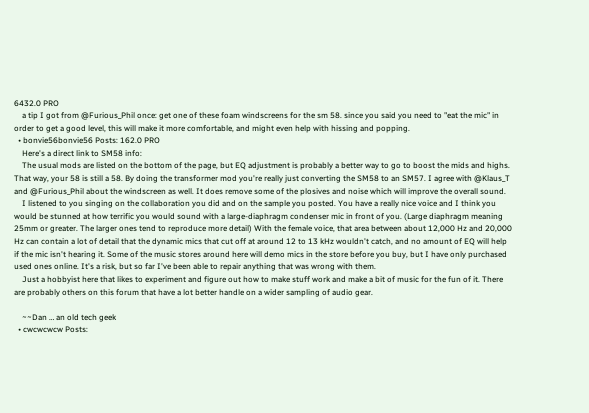6432.0 PRO
    a tip I got from @Furious_Phil once: get one of these foam windscreens for the sm 58. since you said you need to "eat the mic" in order to get a good level, this will make it more comfortable, and might even help with hissing and popping.
  • bonvie56bonvie56 Posts: 162.0 PRO
    Here's a direct link to SM58 info:
    The usual mods are listed on the bottom of the page, but EQ adjustment is probably a better way to go to boost the mids and highs. That way, your 58 is still a 58. By doing the transformer mod you're really just converting the SM58 to an SM57. I agree with @Klaus_T and @Furious_Phil about the windscreen as well. It does remove some of the plosives and noise which will improve the overall sound.
    I listened to you singing on the collaboration you did and on the sample you posted. You have a really nice voice and I think you would be stunned at how terrific you would sound with a large-diaphragm condenser mic in front of you. (Large diaphragm meaning 25mm or greater. The larger ones tend to reproduce more detail) With the female voice, that area between about 12,000 Hz and 20,000 Hz can contain a lot of detail that the dynamic mics that cut off at around 12 to 13 kHz wouldn't catch, and no amount of EQ will help if the mic isn't hearing it. Some of the music stores around here will demo mics in the store before you buy, but I have only purchased used ones online. It's a risk, but so far I've been able to repair anything that was wrong with them.
    Just a hobbyist here that likes to experiment and figure out how to make stuff work and make a bit of music for the fun of it. There are probably others on this forum that have a lot better handle on a wider sampling of audio gear.

    ~~Dan … an old tech geek
  • cwcwcwcw Posts: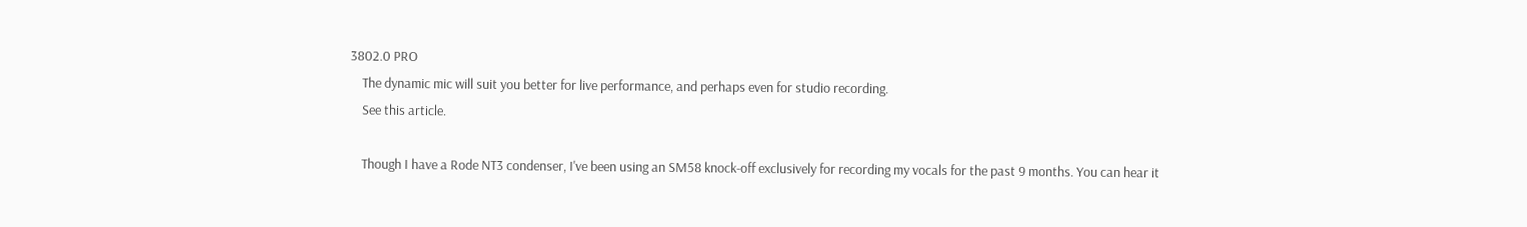3802.0 PRO
    The dynamic mic will suit you better for live performance, and perhaps even for studio recording.
    See this article.

    Though I have a Rode NT3 condenser, I've been using an SM58 knock-off exclusively for recording my vocals for the past 9 months. You can hear it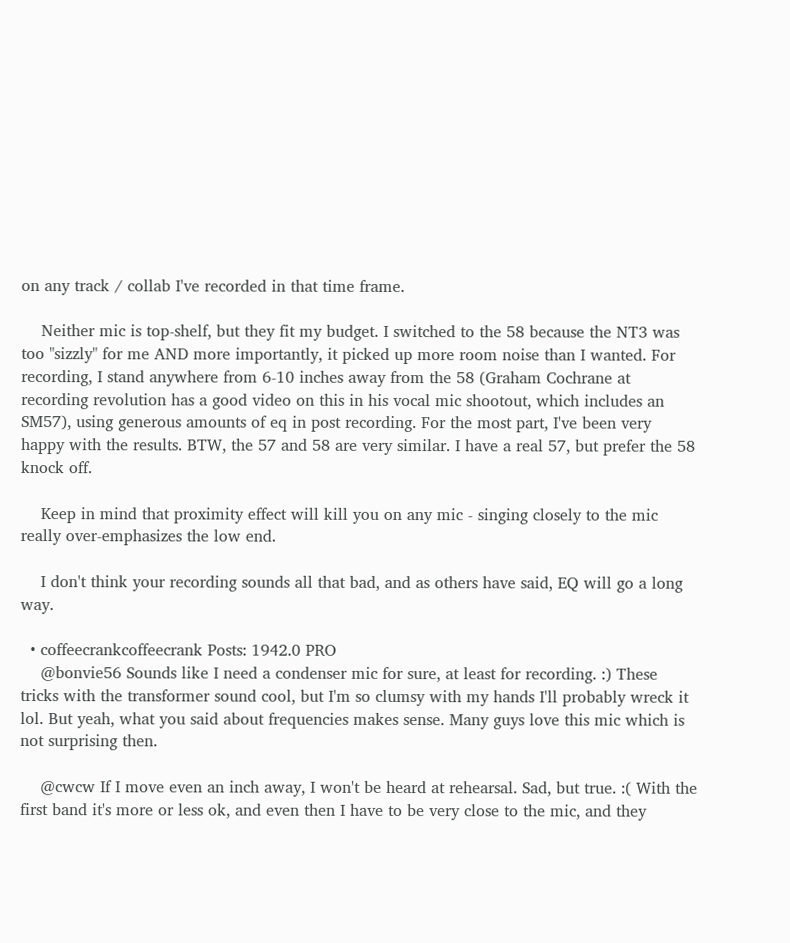on any track / collab I've recorded in that time frame.

    Neither mic is top-shelf, but they fit my budget. I switched to the 58 because the NT3 was too "sizzly" for me AND more importantly, it picked up more room noise than I wanted. For recording, I stand anywhere from 6-10 inches away from the 58 (Graham Cochrane at recording revolution has a good video on this in his vocal mic shootout, which includes an SM57), using generous amounts of eq in post recording. For the most part, I've been very happy with the results. BTW, the 57 and 58 are very similar. I have a real 57, but prefer the 58 knock off.

    Keep in mind that proximity effect will kill you on any mic - singing closely to the mic really over-emphasizes the low end.

    I don't think your recording sounds all that bad, and as others have said, EQ will go a long way.

  • coffeecrankcoffeecrank Posts: 1942.0 PRO
    @bonvie56 Sounds like I need a condenser mic for sure, at least for recording. :) These tricks with the transformer sound cool, but I'm so clumsy with my hands I'll probably wreck it lol. But yeah, what you said about frequencies makes sense. Many guys love this mic which is not surprising then.

    @cwcw If I move even an inch away, I won't be heard at rehearsal. Sad, but true. :( With the first band it's more or less ok, and even then I have to be very close to the mic, and they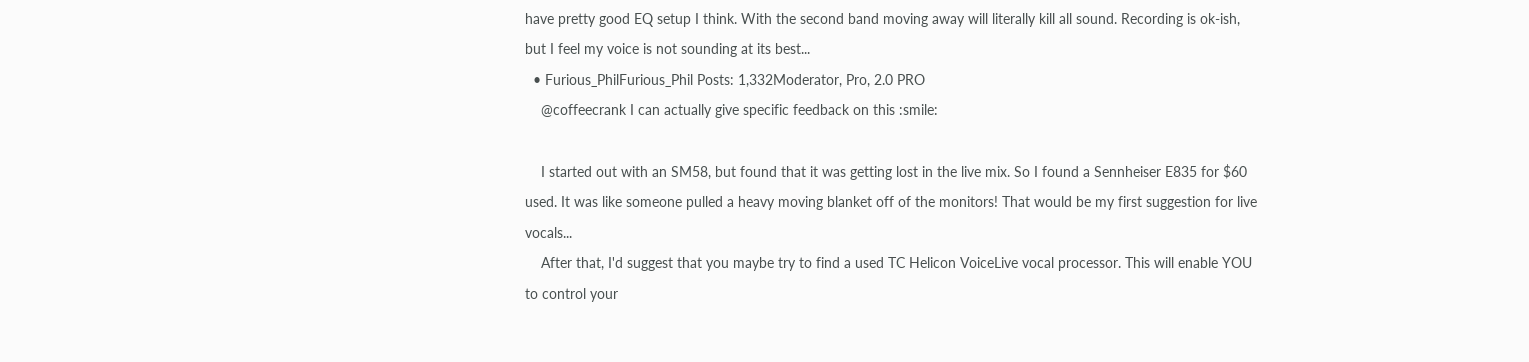have pretty good EQ setup I think. With the second band moving away will literally kill all sound. Recording is ok-ish, but I feel my voice is not sounding at its best...
  • Furious_PhilFurious_Phil Posts: 1,332Moderator, Pro, 2.0 PRO
    @coffeecrank I can actually give specific feedback on this :smile:

    I started out with an SM58, but found that it was getting lost in the live mix. So I found a Sennheiser E835 for $60 used. It was like someone pulled a heavy moving blanket off of the monitors! That would be my first suggestion for live vocals...
    After that, I'd suggest that you maybe try to find a used TC Helicon VoiceLive vocal processor. This will enable YOU to control your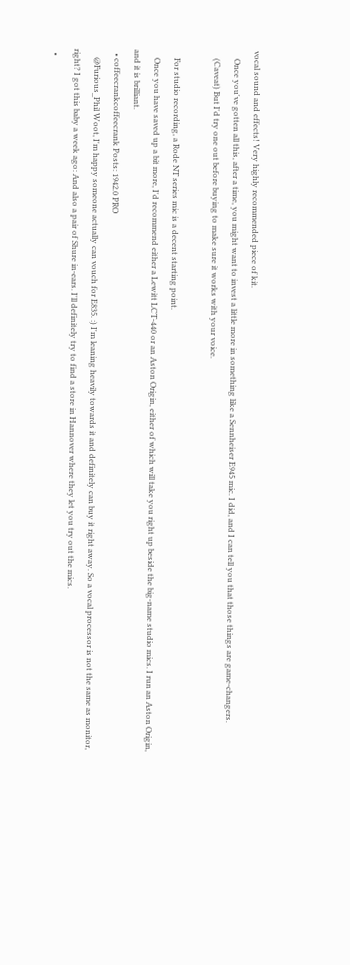vocal sound and effects! Very highly recommended piece of kit.
    Once you've gotten all this, after a time, you might want to invest a little more in something like a Sennheiser E945 mic. I did, and I can tell you that those things are game-changers.
    (Caveat) But I'd try one out before buying to make sure it works with your voice.

    For studio recording, a Rode NT series mic is a decent starting point.
    Once you have saved up a bit more, I'd recommend either a Lewitt LCT-440 or an Aston Origin, either of which will take you right up beside the big-name studio mics. I run an Aston Origin, and it is brilliant.
  • coffeecrankcoffeecrank Posts: 1942.0 PRO
    @Furious_Phil Woot, I'm happy someone actually can vouch for E835. :) I'm leaning heavily towards it and definitely can buy it right away. So a vocal processor is not the same as monitor, right? I got this baby a week ago: And also a pair of Shure in-ears. I'll definitely try to find a store in Hannover where they let you try out the mics.
  •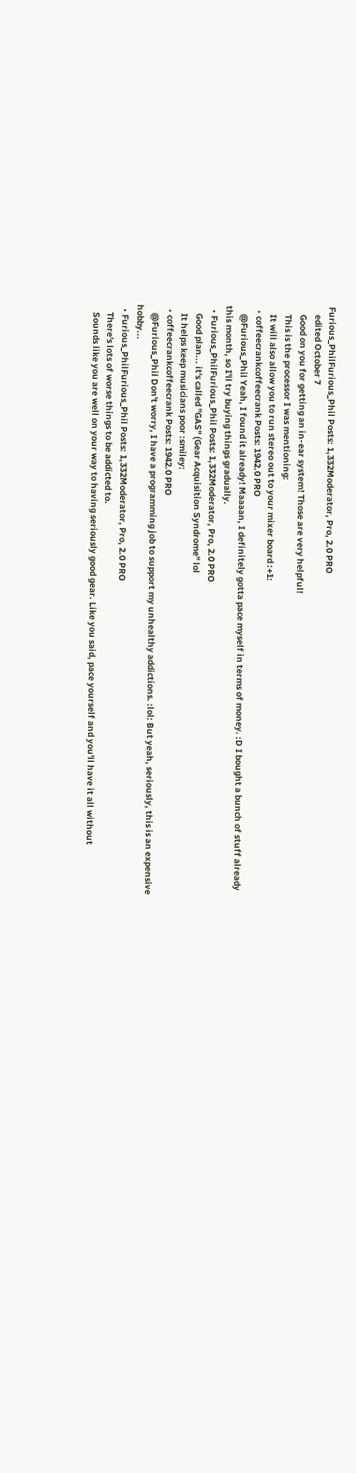Furious_PhilFurious_Phil Posts: 1,332Moderator, Pro, 2.0 PRO
    edited October 7
    Good on you for getting an in-ear system! Those are very helpful!
    This is the processor I was mentioning:
    It will also allow you to run stereo out to your mixer board :+1:
  • coffeecrankcoffeecrank Posts: 1942.0 PRO
    @Furious_Phil Yeah, I found it already! Maaaan, I definitely gotta pace myself in terms of money. :D I bought a bunch of stuff already this month, so I'll try buying things gradually.
  • Furious_PhilFurious_Phil Posts: 1,332Moderator, Pro, 2.0 PRO
    Good plan... it's called "GAS" (Gear Acquisition Syndrome" lol
    It helps keep musicians poor :smiley:
  • coffeecrankcoffeecrank Posts: 1942.0 PRO
    @Furious_Phil Don't worry, I have a programming job to support my unhealthy addictions. :lol: But yeah, seriously, this is an expensive hobby...
  • Furious_PhilFurious_Phil Posts: 1,332Moderator, Pro, 2.0 PRO
    There's lots of worse things to be addicted to.
    Sounds like you are well on your way to having seriously good gear. Like you said, pace yourself and you'll have it all without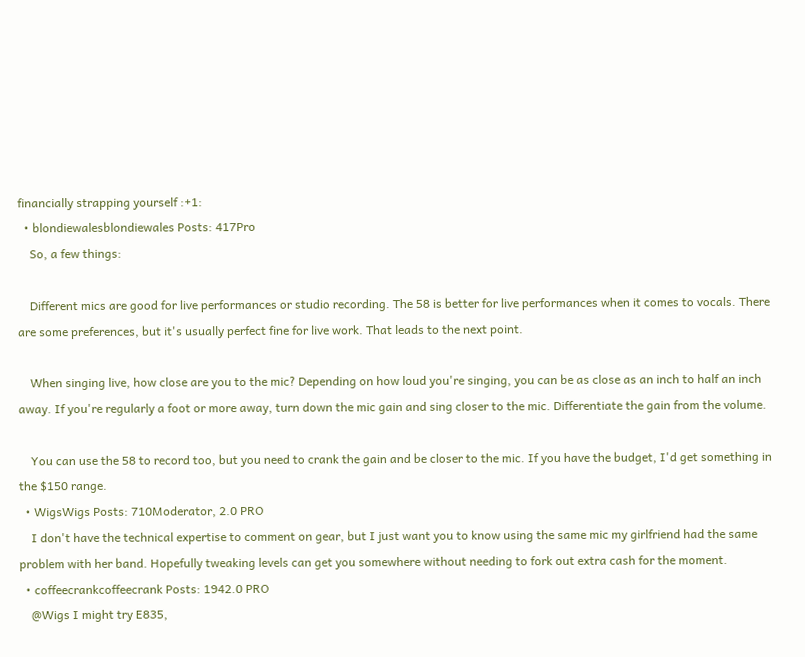financially strapping yourself :+1:
  • blondiewalesblondiewales Posts: 417Pro
    So, a few things:

    Different mics are good for live performances or studio recording. The 58 is better for live performances when it comes to vocals. There are some preferences, but it's usually perfect fine for live work. That leads to the next point.

    When singing live, how close are you to the mic? Depending on how loud you're singing, you can be as close as an inch to half an inch away. If you're regularly a foot or more away, turn down the mic gain and sing closer to the mic. Differentiate the gain from the volume.

    You can use the 58 to record too, but you need to crank the gain and be closer to the mic. If you have the budget, I'd get something in the $150 range.
  • WigsWigs Posts: 710Moderator, 2.0 PRO
    I don't have the technical expertise to comment on gear, but I just want you to know using the same mic my girlfriend had the same problem with her band. Hopefully tweaking levels can get you somewhere without needing to fork out extra cash for the moment.
  • coffeecrankcoffeecrank Posts: 1942.0 PRO
    @Wigs I might try E835,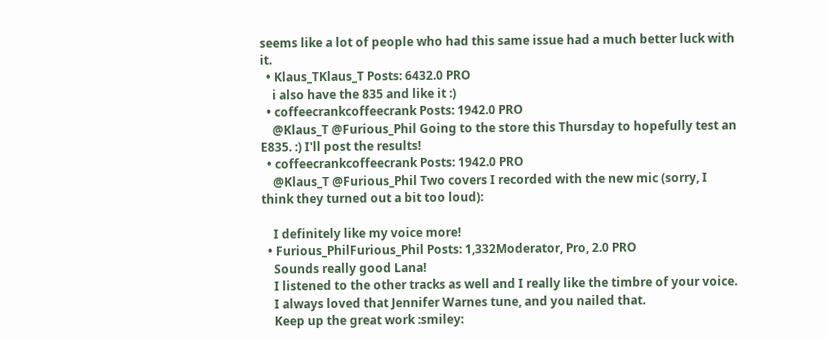seems like a lot of people who had this same issue had a much better luck with it.
  • Klaus_TKlaus_T Posts: 6432.0 PRO
    i also have the 835 and like it :)
  • coffeecrankcoffeecrank Posts: 1942.0 PRO
    @Klaus_T @Furious_Phil Going to the store this Thursday to hopefully test an E835. :) I'll post the results!
  • coffeecrankcoffeecrank Posts: 1942.0 PRO
    @Klaus_T @Furious_Phil Two covers I recorded with the new mic (sorry, I think they turned out a bit too loud):

    I definitely like my voice more!
  • Furious_PhilFurious_Phil Posts: 1,332Moderator, Pro, 2.0 PRO
    Sounds really good Lana!
    I listened to the other tracks as well and I really like the timbre of your voice.
    I always loved that Jennifer Warnes tune, and you nailed that.
    Keep up the great work :smiley: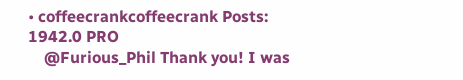• coffeecrankcoffeecrank Posts: 1942.0 PRO
    @Furious_Phil Thank you! I was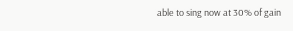able to sing now at 30% of gain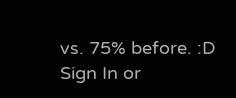vs. 75% before. :D
Sign In or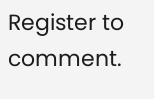Register to comment.